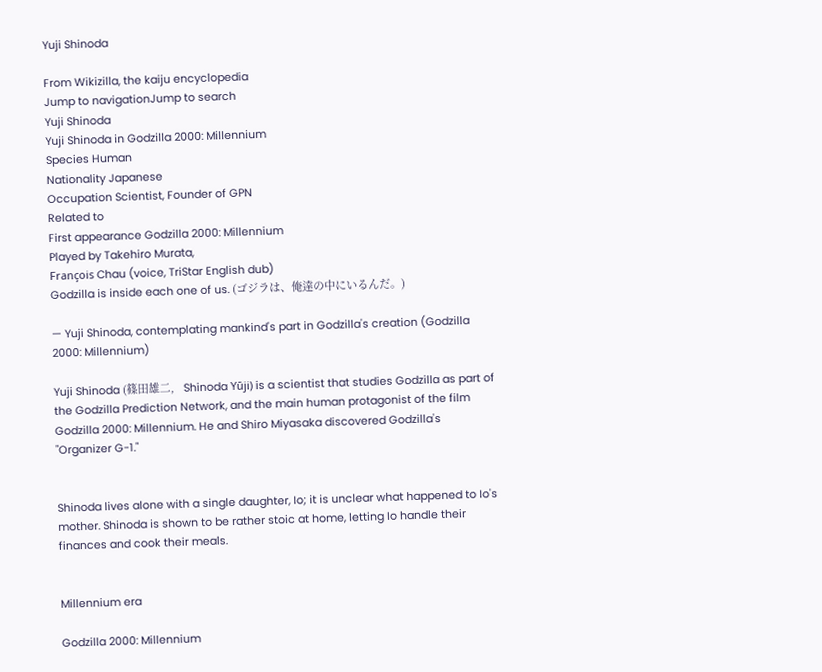Yuji Shinoda

From Wikizilla, the kaiju encyclopedia
Jump to navigationJump to search
Yuji Shinoda
Yuji Shinoda in Godzilla 2000: Millennium
Species Human
Nationality Japanese
Occupation Scientist, Founder of GPN
Related to
First appearance Godzilla 2000: Millennium
Played by Takehiro Murata,
François Chau (voice, TriStar English dub)
Godzilla is inside each one of us. (ゴジラは、俺達の中にいるんだ。)

— Yuji Shinoda, contemplating mankind's part in Godzilla's creation (Godzilla 2000: Millennium)

Yuji Shinoda (篠田雄二,   Shinoda Yūji) is a scientist that studies Godzilla as part of the Godzilla Prediction Network, and the main human protagonist of the film Godzilla 2000: Millennium. He and Shiro Miyasaka discovered Godzilla's "Organizer G-1."


Shinoda lives alone with a single daughter, Io; it is unclear what happened to Io's mother. Shinoda is shown to be rather stoic at home, letting Io handle their finances and cook their meals.


Millennium era

Godzilla 2000: Millennium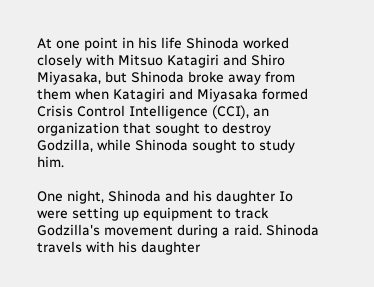At one point in his life Shinoda worked closely with Mitsuo Katagiri and Shiro Miyasaka, but Shinoda broke away from them when Katagiri and Miyasaka formed Crisis Control Intelligence (CCI), an organization that sought to destroy Godzilla, while Shinoda sought to study him.

One night, Shinoda and his daughter Io were setting up equipment to track Godzilla's movement during a raid. Shinoda travels with his daughter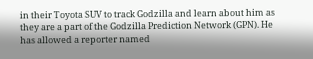in their Toyota SUV to track Godzilla and learn about him as they are a part of the Godzilla Prediction Network (GPN). He has allowed a reporter named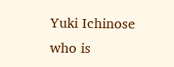Yuki Ichinose who is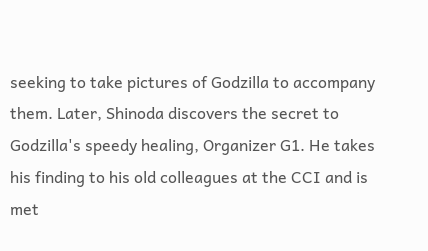seeking to take pictures of Godzilla to accompany them. Later, Shinoda discovers the secret to Godzilla's speedy healing, Organizer G1. He takes his finding to his old colleagues at the CCI and is met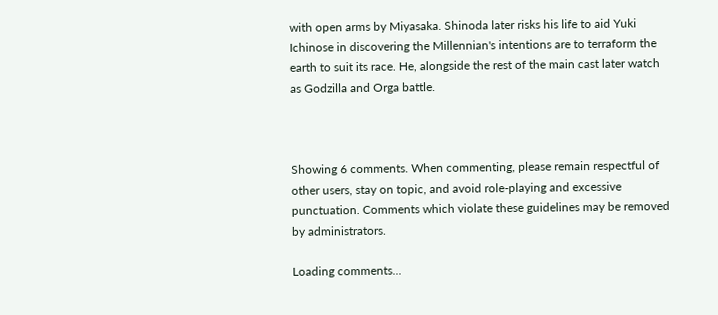with open arms by Miyasaka. Shinoda later risks his life to aid Yuki Ichinose in discovering the Millennian's intentions are to terraform the earth to suit its race. He, alongside the rest of the main cast later watch as Godzilla and Orga battle.



Showing 6 comments. When commenting, please remain respectful of other users, stay on topic, and avoid role-playing and excessive punctuation. Comments which violate these guidelines may be removed by administrators.

Loading comments...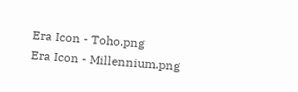Era Icon - Toho.png
Era Icon - Millennium.png